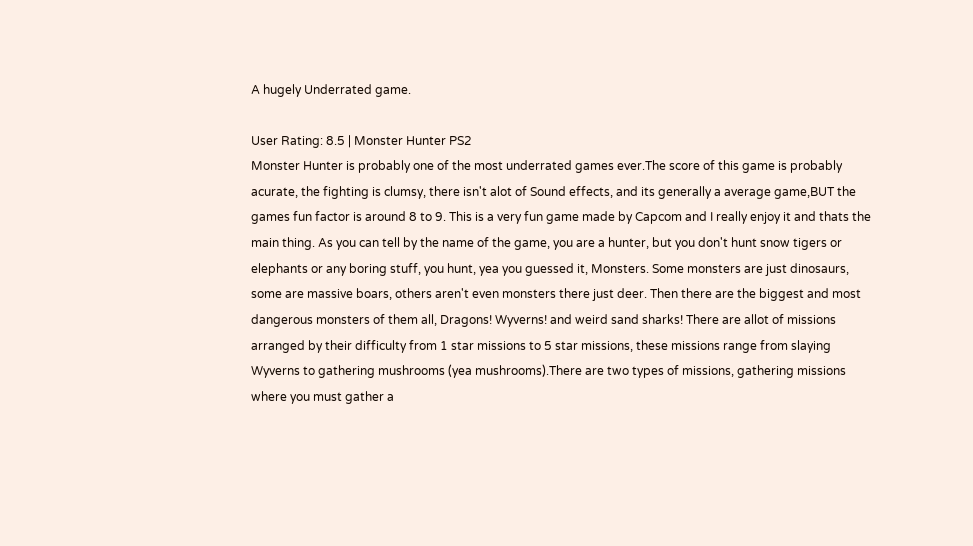A hugely Underrated game.

User Rating: 8.5 | Monster Hunter PS2
Monster Hunter is probably one of the most underrated games ever.The score of this game is probably acurate, the fighting is clumsy, there isn't alot of Sound effects, and its generally a average game,BUT the games fun factor is around 8 to 9. This is a very fun game made by Capcom and I really enjoy it and thats the main thing. As you can tell by the name of the game, you are a hunter, but you don't hunt snow tigers or elephants or any boring stuff, you hunt, yea you guessed it, Monsters. Some monsters are just dinosaurs, some are massive boars, others aren't even monsters there just deer. Then there are the biggest and most dangerous monsters of them all, Dragons! Wyverns! and weird sand sharks! There are allot of missions arranged by their difficulty from 1 star missions to 5 star missions, these missions range from slaying Wyverns to gathering mushrooms (yea mushrooms).There are two types of missions, gathering missions where you must gather a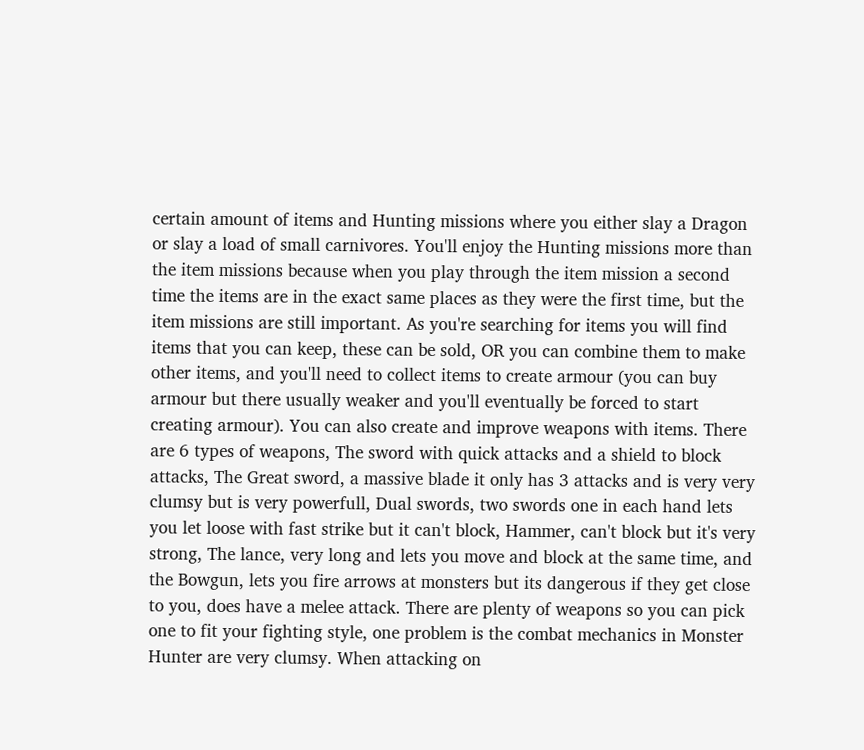certain amount of items and Hunting missions where you either slay a Dragon or slay a load of small carnivores. You'll enjoy the Hunting missions more than the item missions because when you play through the item mission a second time the items are in the exact same places as they were the first time, but the item missions are still important. As you're searching for items you will find items that you can keep, these can be sold, OR you can combine them to make other items, and you'll need to collect items to create armour (you can buy armour but there usually weaker and you'll eventually be forced to start creating armour). You can also create and improve weapons with items. There are 6 types of weapons, The sword with quick attacks and a shield to block attacks, The Great sword, a massive blade it only has 3 attacks and is very very clumsy but is very powerfull, Dual swords, two swords one in each hand lets you let loose with fast strike but it can't block, Hammer, can't block but it's very strong, The lance, very long and lets you move and block at the same time, and the Bowgun, lets you fire arrows at monsters but its dangerous if they get close to you, does have a melee attack. There are plenty of weapons so you can pick one to fit your fighting style, one problem is the combat mechanics in Monster Hunter are very clumsy. When attacking on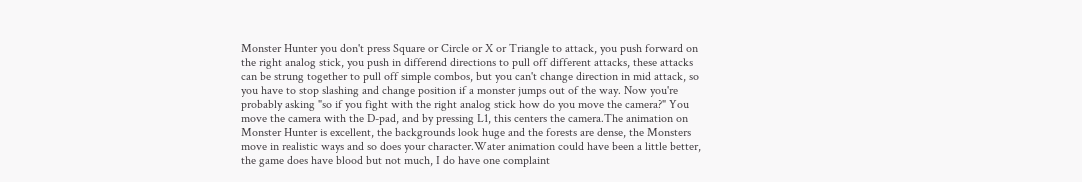Monster Hunter you don't press Square or Circle or X or Triangle to attack, you push forward on the right analog stick, you push in differend directions to pull off different attacks, these attacks can be strung together to pull off simple combos, but you can't change direction in mid attack, so you have to stop slashing and change position if a monster jumps out of the way. Now you're probably asking "so if you fight with the right analog stick how do you move the camera?" You move the camera with the D-pad, and by pressing L1, this centers the camera.The animation on Monster Hunter is excellent, the backgrounds look huge and the forests are dense, the Monsters move in realistic ways and so does your character.Water animation could have been a little better, the game does have blood but not much, I do have one complaint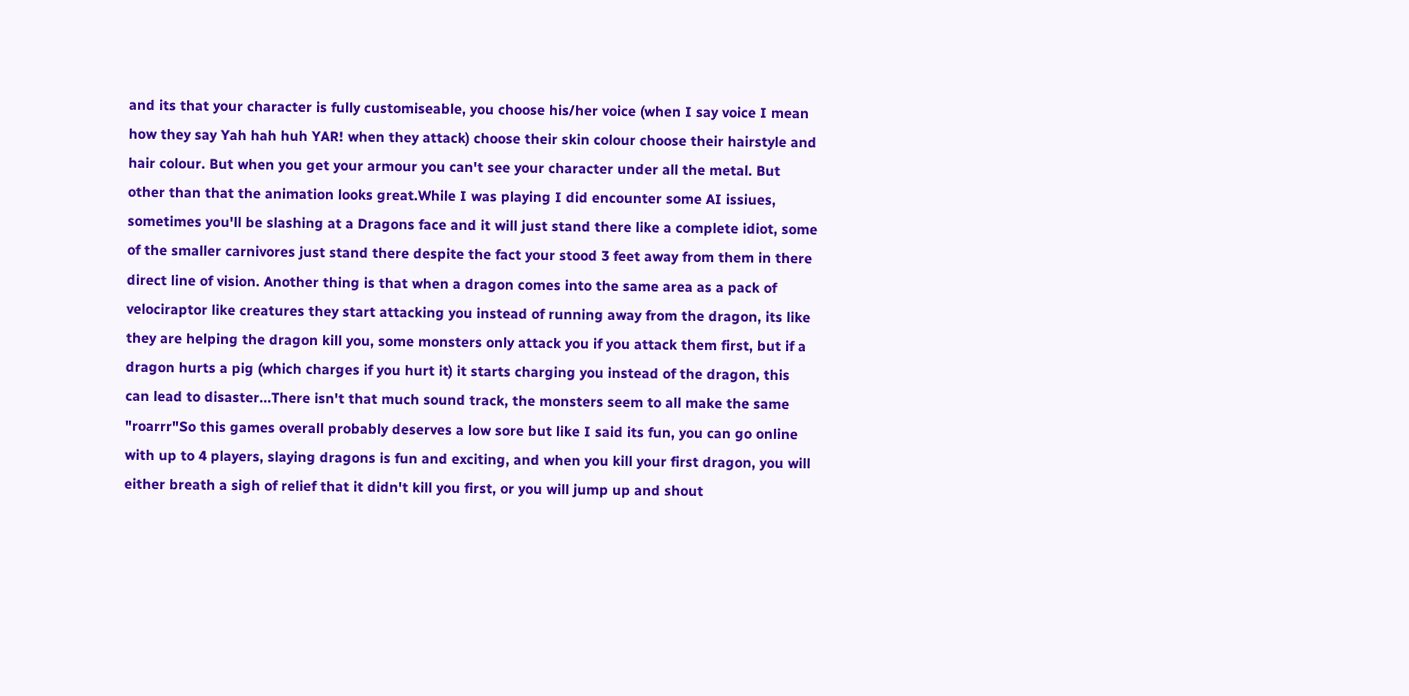and its that your character is fully customiseable, you choose his/her voice (when I say voice I mean how they say Yah hah huh YAR! when they attack) choose their skin colour choose their hairstyle and hair colour. But when you get your armour you can't see your character under all the metal. But other than that the animation looks great.While I was playing I did encounter some AI issiues, sometimes you'll be slashing at a Dragons face and it will just stand there like a complete idiot, some of the smaller carnivores just stand there despite the fact your stood 3 feet away from them in there direct line of vision. Another thing is that when a dragon comes into the same area as a pack of velociraptor like creatures they start attacking you instead of running away from the dragon, its like they are helping the dragon kill you, some monsters only attack you if you attack them first, but if a dragon hurts a pig (which charges if you hurt it) it starts charging you instead of the dragon, this can lead to disaster...There isn't that much sound track, the monsters seem to all make the same "roarrr"So this games overall probably deserves a low sore but like I said its fun, you can go online with up to 4 players, slaying dragons is fun and exciting, and when you kill your first dragon, you will either breath a sigh of relief that it didn't kill you first, or you will jump up and shout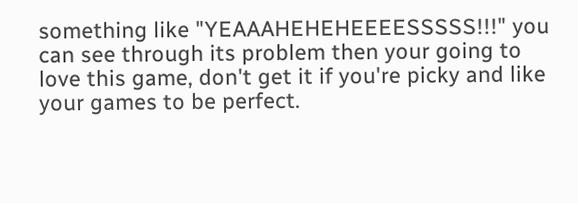something like "YEAAAHEHEHEEEESSSSS!!!" you can see through its problem then your going to love this game, don't get it if you're picky and like your games to be perfect.